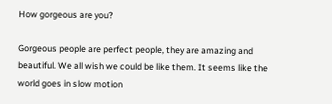How gorgeous are you?

Gorgeous people are perfect people, they are amazing and beautiful. We all wish we could be like them. It seems like the world goes in slow motion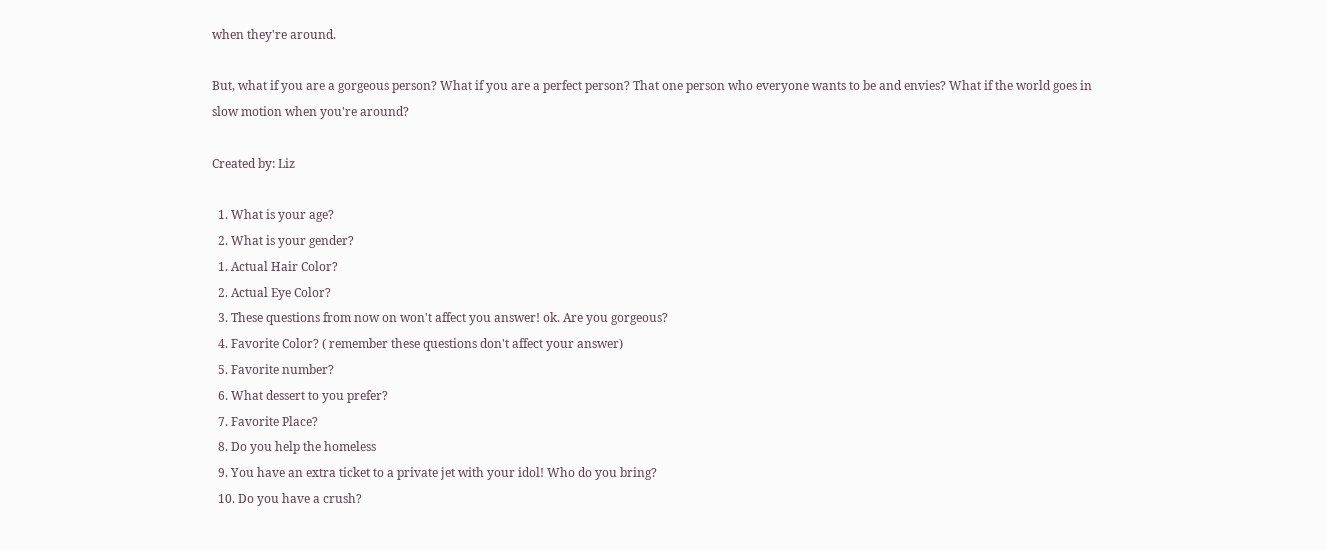when they're around.

But, what if you are a gorgeous person? What if you are a perfect person? That one person who everyone wants to be and envies? What if the world goes in slow motion when you're around?

Created by: Liz

  1. What is your age?
  2. What is your gender?
  1. Actual Hair Color?
  2. Actual Eye Color?
  3. These questions from now on won't affect you answer! ok. Are you gorgeous?
  4. Favorite Color? ( remember these questions don't affect your answer)
  5. Favorite number?
  6. What dessert to you prefer?
  7. Favorite Place?
  8. Do you help the homeless
  9. You have an extra ticket to a private jet with your idol! Who do you bring?
  10. Do you have a crush?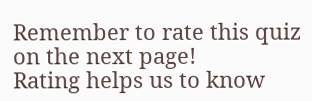Remember to rate this quiz on the next page!
Rating helps us to know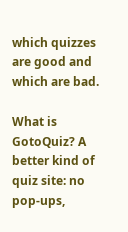which quizzes are good and which are bad.

What is GotoQuiz? A better kind of quiz site: no pop-ups,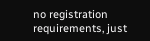no registration requirements, just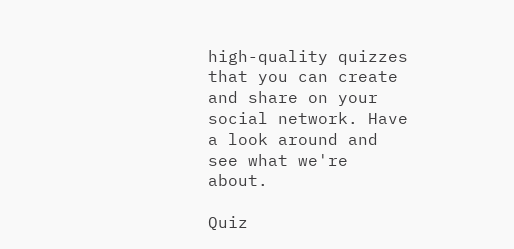high-quality quizzes that you can create and share on your social network. Have a look around and see what we're about.

Quiz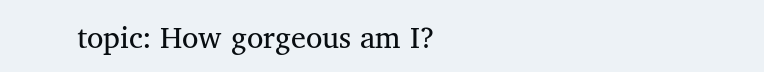topic: How gorgeous am I?